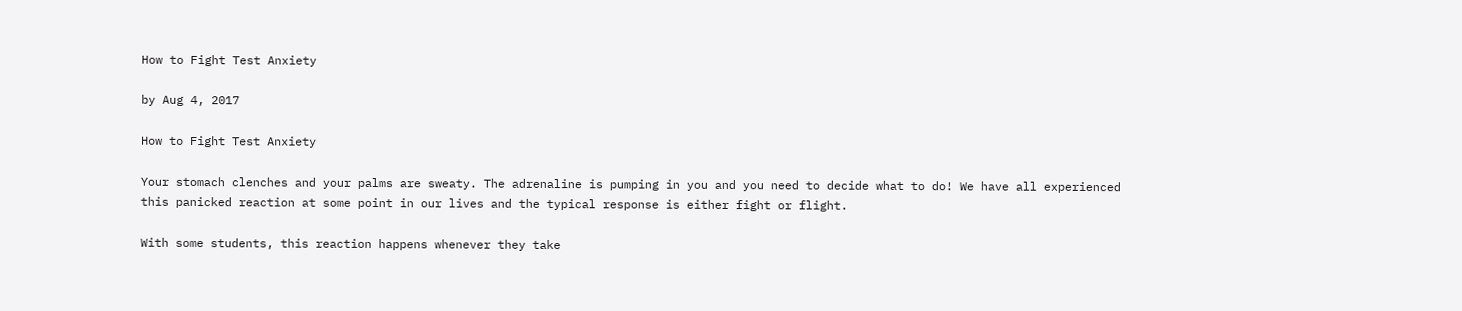How to Fight Test Anxiety

by Aug 4, 2017

How to Fight Test Anxiety

Your stomach clenches and your palms are sweaty. The adrenaline is pumping in you and you need to decide what to do! We have all experienced this panicked reaction at some point in our lives and the typical response is either fight or flight.

With some students, this reaction happens whenever they take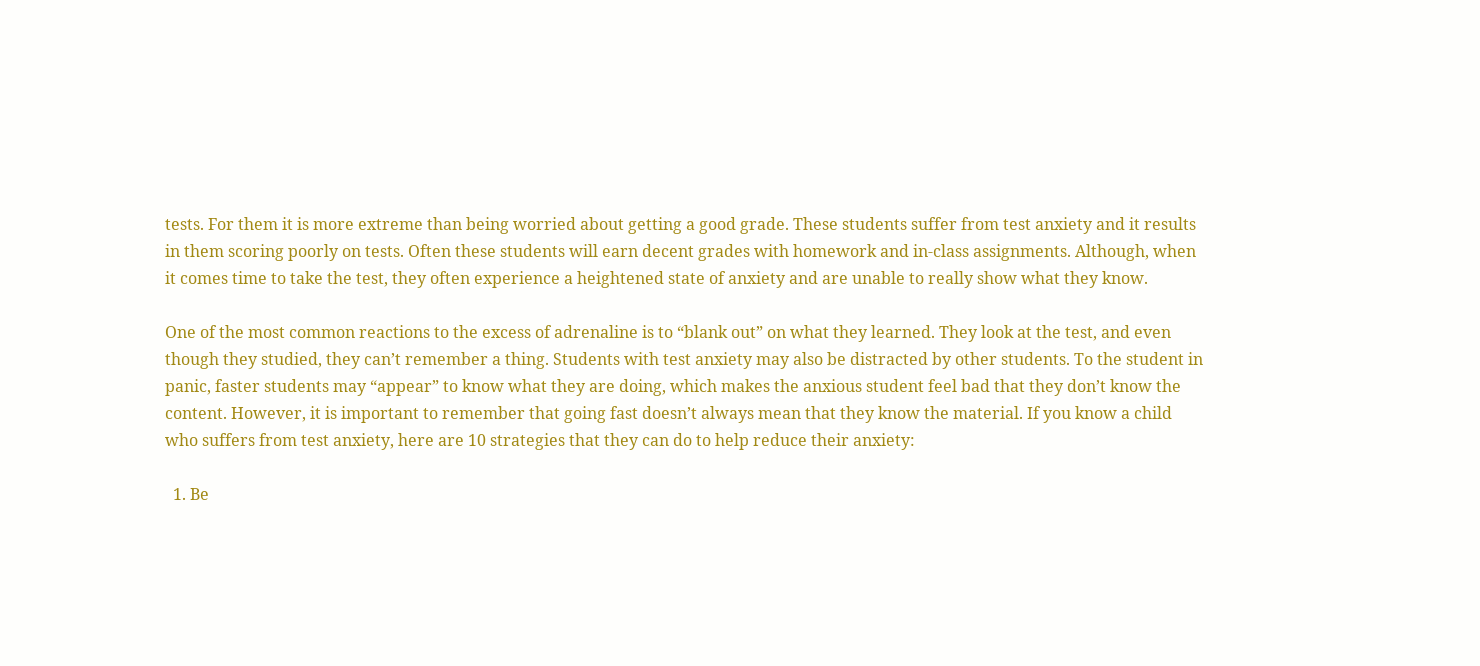tests. For them it is more extreme than being worried about getting a good grade. These students suffer from test anxiety and it results in them scoring poorly on tests. Often these students will earn decent grades with homework and in-class assignments. Although, when it comes time to take the test, they often experience a heightened state of anxiety and are unable to really show what they know.

One of the most common reactions to the excess of adrenaline is to “blank out” on what they learned. They look at the test, and even though they studied, they can’t remember a thing. Students with test anxiety may also be distracted by other students. To the student in panic, faster students may “appear” to know what they are doing, which makes the anxious student feel bad that they don’t know the content. However, it is important to remember that going fast doesn’t always mean that they know the material. If you know a child who suffers from test anxiety, here are 10 strategies that they can do to help reduce their anxiety:

  1. Be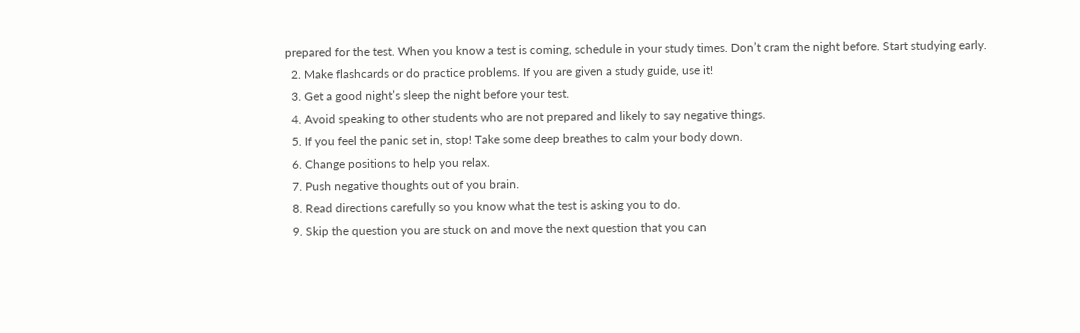prepared for the test. When you know a test is coming, schedule in your study times. Don’t cram the night before. Start studying early.
  2. Make flashcards or do practice problems. If you are given a study guide, use it!
  3. Get a good night’s sleep the night before your test.
  4. Avoid speaking to other students who are not prepared and likely to say negative things.
  5. If you feel the panic set in, stop! Take some deep breathes to calm your body down.
  6. Change positions to help you relax.
  7. Push negative thoughts out of you brain.
  8. Read directions carefully so you know what the test is asking you to do.
  9. Skip the question you are stuck on and move the next question that you can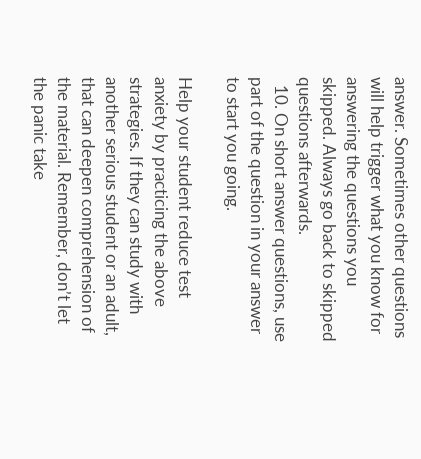answer. Sometimes other questions will help trigger what you know for answering the questions you skipped. Always go back to skipped questions afterwards.
  10. On short answer questions, use part of the question in your answer to start you going.

Help your student reduce test anxiety by practicing the above strategies. If they can study with another serious student or an adult, that can deepen comprehension of the material. Remember, don’t let the panic take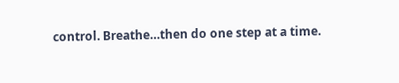control. Breathe…then do one step at a time.